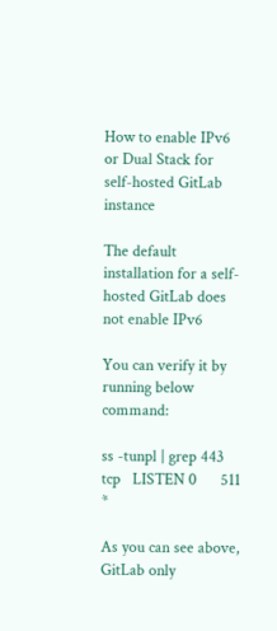How to enable IPv6 or Dual Stack for self-hosted GitLab instance

The default installation for a self-hosted GitLab does not enable IPv6

You can verify it by running below command:

ss -tunpl | grep 443
tcp   LISTEN 0      511                    *

As you can see above, GitLab only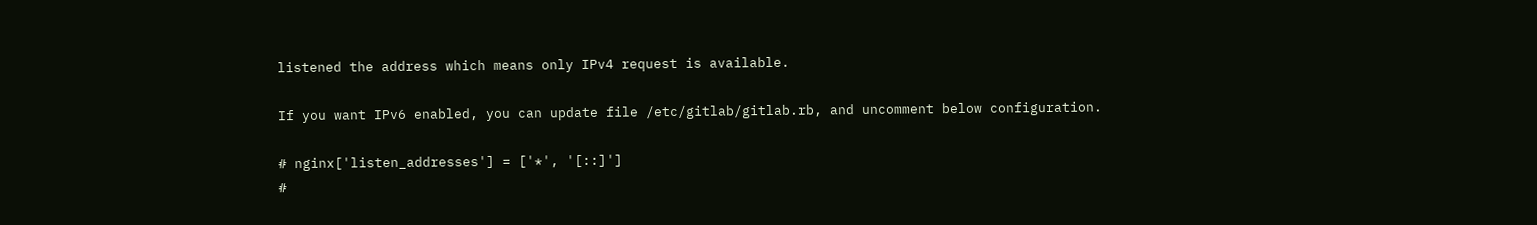listened the address which means only IPv4 request is available.

If you want IPv6 enabled, you can update file /etc/gitlab/gitlab.rb, and uncomment below configuration.

# nginx['listen_addresses'] = ['*', '[::]']
#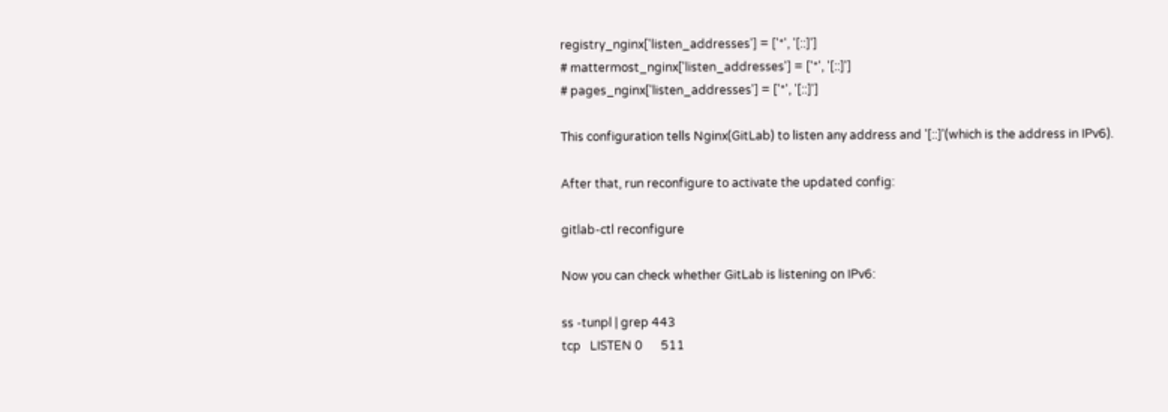registry_nginx['listen_addresses'] = ['*', '[::]']
# mattermost_nginx['listen_addresses'] = ['*', '[::]']
# pages_nginx['listen_addresses'] = ['*', '[::]']

This configuration tells Nginx(GitLab) to listen any address and '[::]'(which is the address in IPv6).

After that, run reconfigure to activate the updated config:

gitlab-ctl reconfigure

Now you can check whether GitLab is listening on IPv6:

ss -tunpl | grep 443
tcp   LISTEN 0      511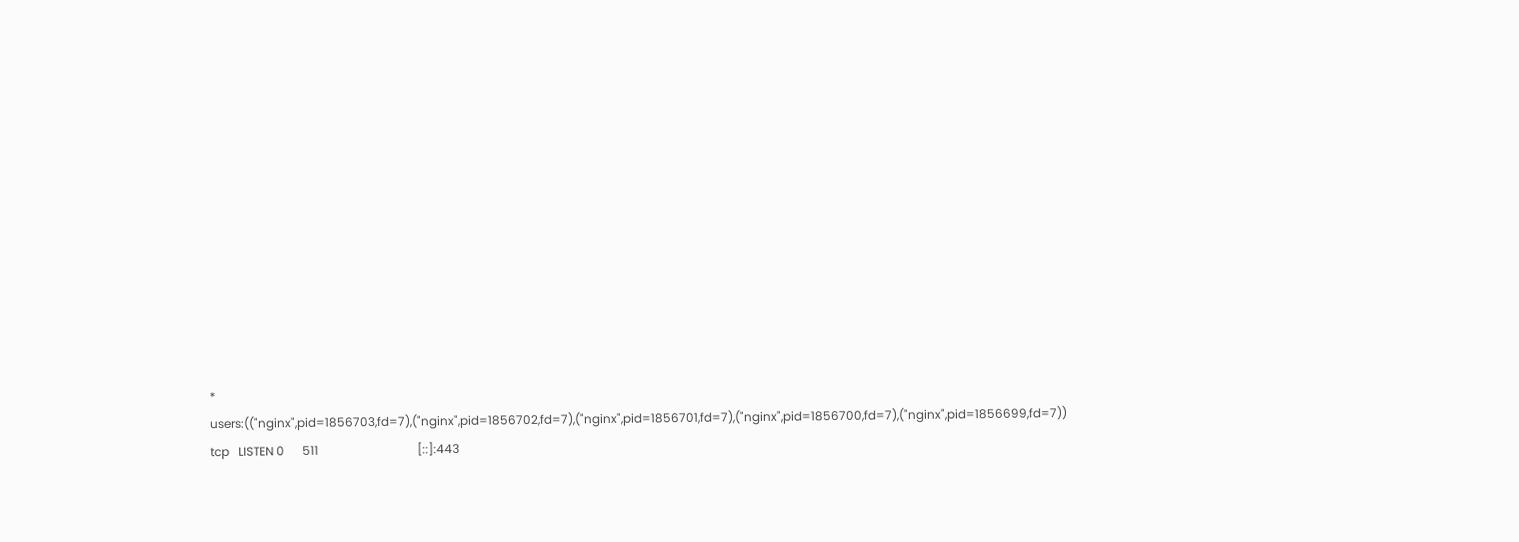*                                                                                users:(("nginx",pid=1856703,fd=7),("nginx",pid=1856702,fd=7),("nginx",pid=1856701,fd=7),("nginx",pid=1856700,fd=7),("nginx",pid=1856699,fd=7))
tcp   LISTEN 0      511                                 [::]:443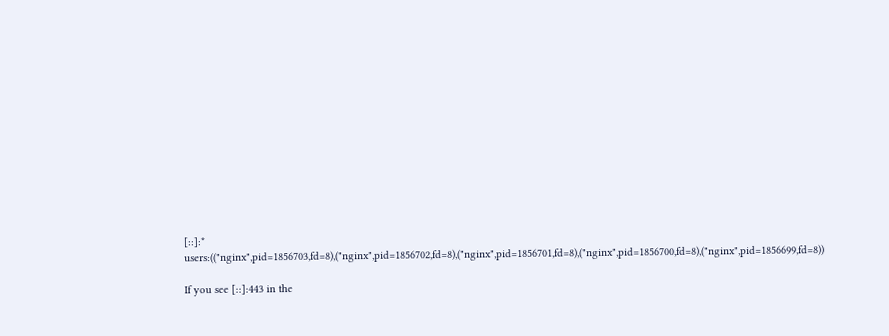[::]:*                                                                                users:(("nginx",pid=1856703,fd=8),("nginx",pid=1856702,fd=8),("nginx",pid=1856701,fd=8),("nginx",pid=1856700,fd=8),("nginx",pid=1856699,fd=8))

If you see [::]:443 in the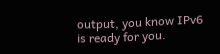output, you know IPv6 is ready for you.